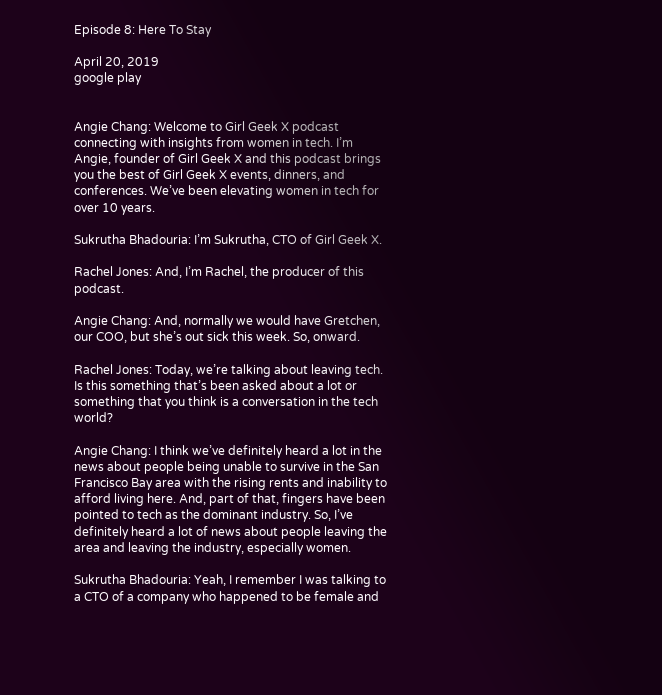Episode 8: Here To Stay

April 20, 2019
google play


Angie Chang: Welcome to Girl Geek X podcast connecting with insights from women in tech. I’m Angie, founder of Girl Geek X and this podcast brings you the best of Girl Geek X events, dinners, and conferences. We’ve been elevating women in tech for over 10 years.

Sukrutha Bhadouria: I’m Sukrutha, CTO of Girl Geek X.

Rachel Jones: And, I’m Rachel, the producer of this podcast.

Angie Chang: And, normally we would have Gretchen, our COO, but she’s out sick this week. So, onward.

Rachel Jones: Today, we’re talking about leaving tech. Is this something that’s been asked about a lot or something that you think is a conversation in the tech world?

Angie Chang: I think we’ve definitely heard a lot in the news about people being unable to survive in the San Francisco Bay area with the rising rents and inability to afford living here. And, part of that, fingers have been pointed to tech as the dominant industry. So, I’ve definitely heard a lot of news about people leaving the area and leaving the industry, especially women.

Sukrutha Bhadouria: Yeah, I remember I was talking to a CTO of a company who happened to be female and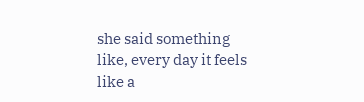she said something like, every day it feels like a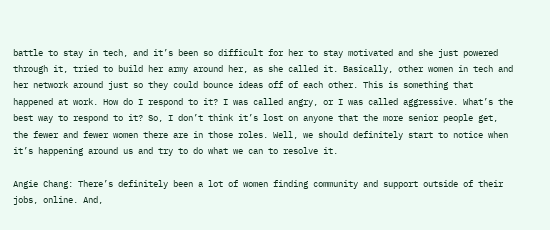battle to stay in tech, and it’s been so difficult for her to stay motivated and she just powered through it, tried to build her army around her, as she called it. Basically, other women in tech and her network around just so they could bounce ideas off of each other. This is something that happened at work. How do I respond to it? I was called angry, or I was called aggressive. What’s the best way to respond to it? So, I don’t think it’s lost on anyone that the more senior people get, the fewer and fewer women there are in those roles. Well, we should definitely start to notice when it’s happening around us and try to do what we can to resolve it.

Angie Chang: There’s definitely been a lot of women finding community and support outside of their jobs, online. And,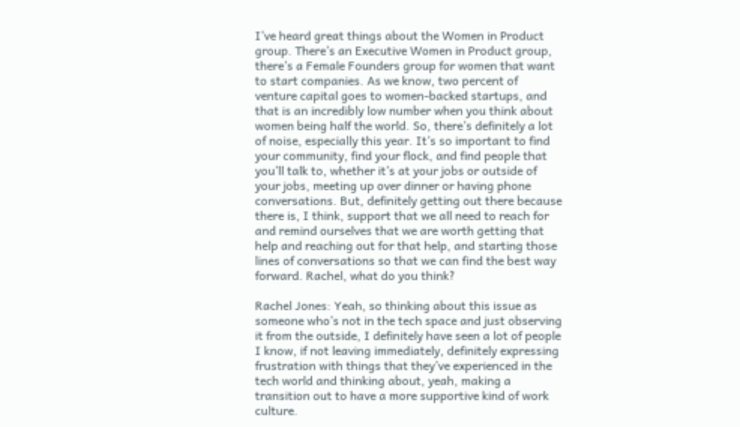I’ve heard great things about the Women in Product group. There’s an Executive Women in Product group, there’s a Female Founders group for women that want to start companies. As we know, two percent of venture capital goes to women-backed startups, and that is an incredibly low number when you think about women being half the world. So, there’s definitely a lot of noise, especially this year. It’s so important to find your community, find your flock, and find people that you’ll talk to, whether it’s at your jobs or outside of your jobs, meeting up over dinner or having phone conversations. But, definitely getting out there because there is, I think, support that we all need to reach for and remind ourselves that we are worth getting that help and reaching out for that help, and starting those lines of conversations so that we can find the best way forward. Rachel, what do you think?

Rachel Jones: Yeah, so thinking about this issue as someone who’s not in the tech space and just observing it from the outside, I definitely have seen a lot of people I know, if not leaving immediately, definitely expressing frustration with things that they’ve experienced in the tech world and thinking about, yeah, making a transition out to have a more supportive kind of work culture.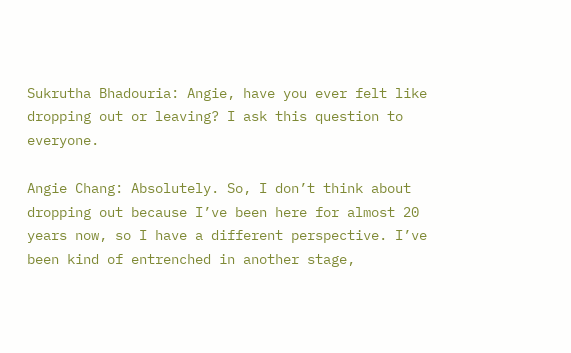Sukrutha Bhadouria: Angie, have you ever felt like dropping out or leaving? I ask this question to everyone.

Angie Chang: Absolutely. So, I don’t think about dropping out because I’ve been here for almost 20 years now, so I have a different perspective. I’ve been kind of entrenched in another stage,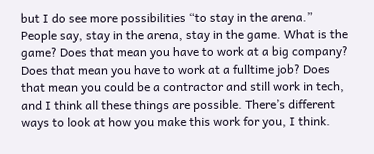but I do see more possibilities “to stay in the arena.” People say, stay in the arena, stay in the game. What is the game? Does that mean you have to work at a big company? Does that mean you have to work at a fulltime job? Does that mean you could be a contractor and still work in tech, and I think all these things are possible. There’s different ways to look at how you make this work for you, I think.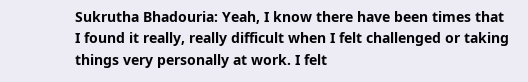Sukrutha Bhadouria: Yeah, I know there have been times that I found it really, really difficult when I felt challenged or taking things very personally at work. I felt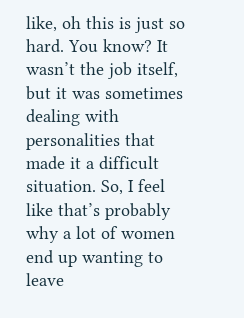like, oh this is just so hard. You know? It wasn’t the job itself, but it was sometimes dealing with personalities that made it a difficult situation. So, I feel like that’s probably why a lot of women end up wanting to leave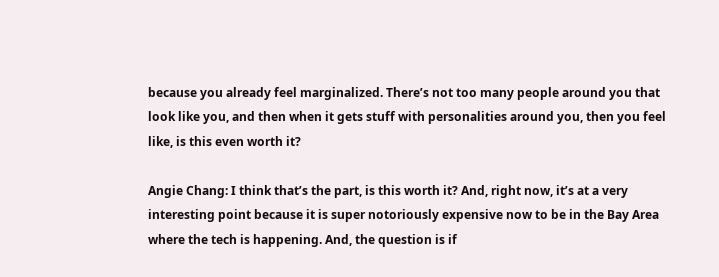because you already feel marginalized. There’s not too many people around you that look like you, and then when it gets stuff with personalities around you, then you feel like, is this even worth it?

Angie Chang: I think that’s the part, is this worth it? And, right now, it’s at a very interesting point because it is super notoriously expensive now to be in the Bay Area where the tech is happening. And, the question is if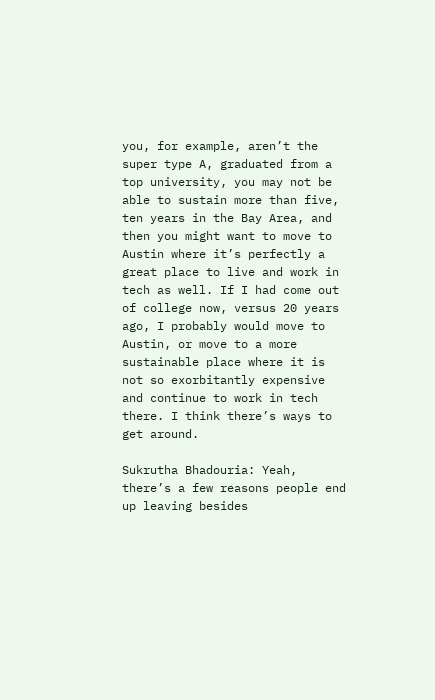you, for example, aren’t the super type A, graduated from a top university, you may not be able to sustain more than five, ten years in the Bay Area, and then you might want to move to Austin where it’s perfectly a great place to live and work in tech as well. If I had come out of college now, versus 20 years ago, I probably would move to Austin, or move to a more sustainable place where it is not so exorbitantly expensive and continue to work in tech there. I think there’s ways to get around.

Sukrutha Bhadouria: Yeah, there’s a few reasons people end up leaving besides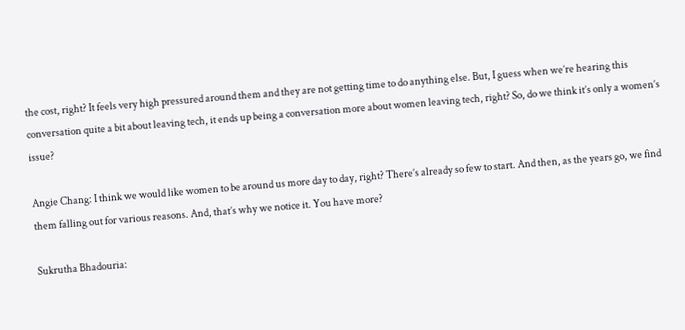the cost, right? It feels very high pressured around them and they are not getting time to do anything else. But, I guess when we’re hearing this conversation quite a bit about leaving tech, it ends up being a conversation more about women leaving tech, right? So, do we think it’s only a women’s issue?

Angie Chang: I think we would like women to be around us more day to day, right? There’s already so few to start. And then, as the years go, we find them falling out for various reasons. And, that’s why we notice it. You have more?

Sukrutha Bhadouria: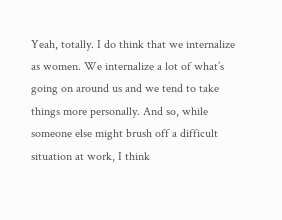Yeah, totally. I do think that we internalize as women. We internalize a lot of what’s going on around us and we tend to take things more personally. And so, while someone else might brush off a difficult situation at work, I think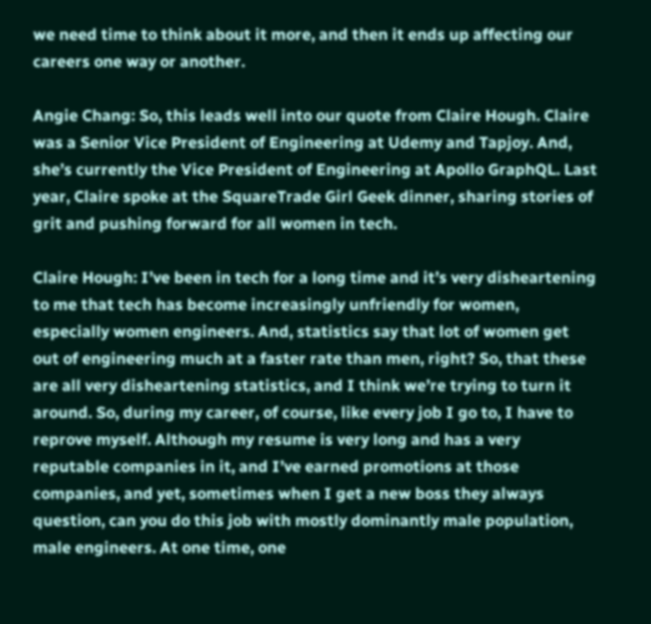we need time to think about it more, and then it ends up affecting our careers one way or another.

Angie Chang: So, this leads well into our quote from Claire Hough. Claire was a Senior Vice President of Engineering at Udemy and Tapjoy. And, she’s currently the Vice President of Engineering at Apollo GraphQL. Last year, Claire spoke at the SquareTrade Girl Geek dinner, sharing stories of grit and pushing forward for all women in tech.

Claire Hough: I’ve been in tech for a long time and it’s very disheartening to me that tech has become increasingly unfriendly for women, especially women engineers. And, statistics say that lot of women get out of engineering much at a faster rate than men, right? So, that these are all very disheartening statistics, and I think we’re trying to turn it around. So, during my career, of course, like every job I go to, I have to reprove myself. Although my resume is very long and has a very reputable companies in it, and I’ve earned promotions at those companies, and yet, sometimes when I get a new boss they always question, can you do this job with mostly dominantly male population, male engineers. At one time, one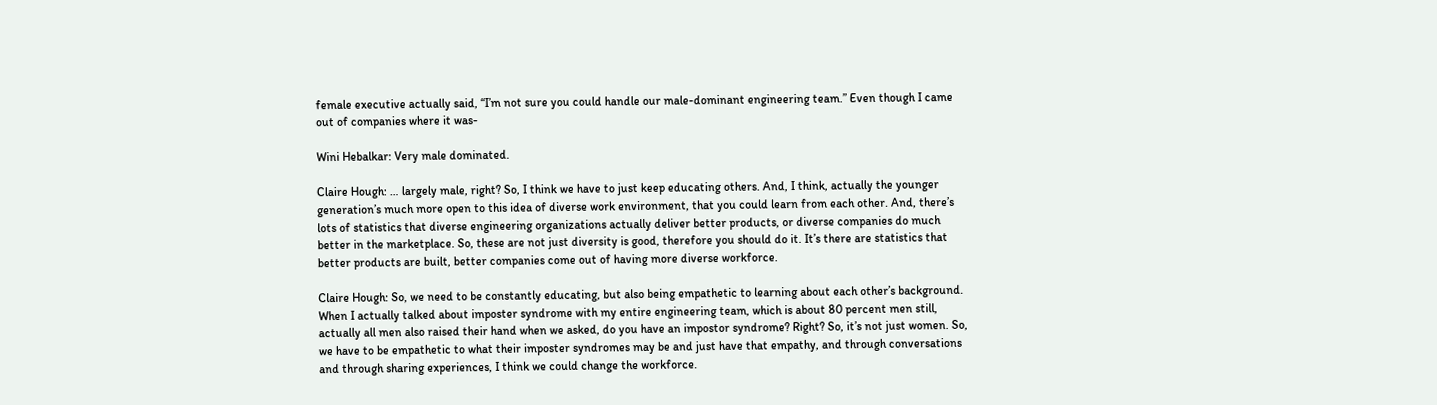female executive actually said, “I’m not sure you could handle our male-dominant engineering team.” Even though I came out of companies where it was-

Wini Hebalkar: Very male dominated.

Claire Hough: … largely male, right? So, I think we have to just keep educating others. And, I think, actually the younger generation’s much more open to this idea of diverse work environment, that you could learn from each other. And, there’s lots of statistics that diverse engineering organizations actually deliver better products, or diverse companies do much better in the marketplace. So, these are not just diversity is good, therefore you should do it. It’s there are statistics that better products are built, better companies come out of having more diverse workforce.

Claire Hough: So, we need to be constantly educating, but also being empathetic to learning about each other’s background. When I actually talked about imposter syndrome with my entire engineering team, which is about 80 percent men still, actually all men also raised their hand when we asked, do you have an impostor syndrome? Right? So, it’s not just women. So, we have to be empathetic to what their imposter syndromes may be and just have that empathy, and through conversations and through sharing experiences, I think we could change the workforce.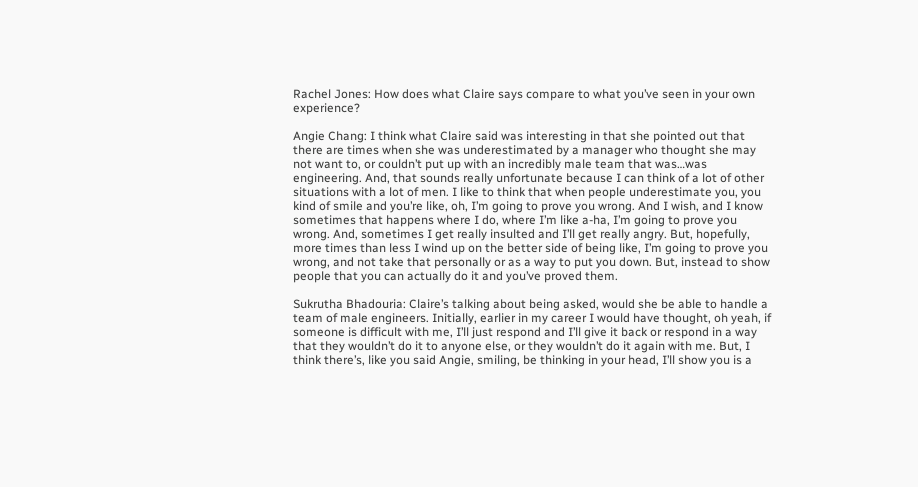Rachel Jones: How does what Claire says compare to what you’ve seen in your own experience?

Angie Chang: I think what Claire said was interesting in that she pointed out that there are times when she was underestimated by a manager who thought she may not want to, or couldn’t put up with an incredibly male team that was…was engineering. And, that sounds really unfortunate because I can think of a lot of other situations with a lot of men. I like to think that when people underestimate you, you kind of smile and you’re like, oh, I’m going to prove you wrong. And I wish, and I know sometimes that happens where I do, where I’m like a-ha, I’m going to prove you wrong. And, sometimes I get really insulted and I’ll get really angry. But, hopefully, more times than less I wind up on the better side of being like, I’m going to prove you wrong, and not take that personally or as a way to put you down. But, instead to show people that you can actually do it and you’ve proved them.

Sukrutha Bhadouria: Claire’s talking about being asked, would she be able to handle a team of male engineers. Initially, earlier in my career I would have thought, oh yeah, if someone is difficult with me, I’ll just respond and I’ll give it back or respond in a way that they wouldn’t do it to anyone else, or they wouldn’t do it again with me. But, I think there’s, like you said Angie, smiling, be thinking in your head, I’ll show you is a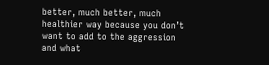better, much better, much healthier way because you don’t want to add to the aggression and what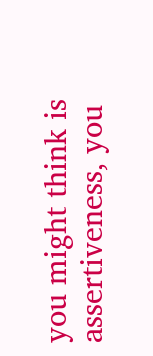you might think is assertiveness, you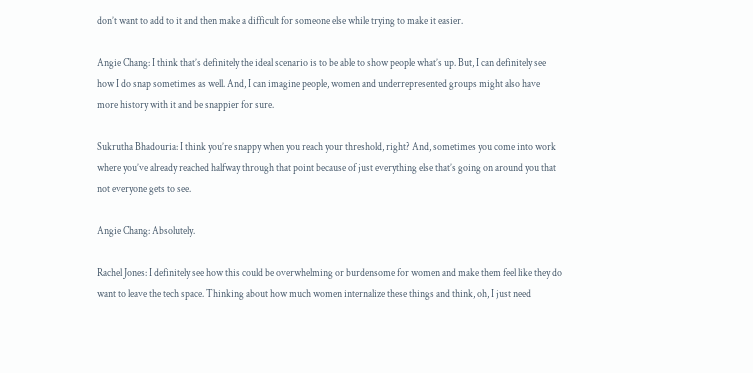don’t want to add to it and then make a difficult for someone else while trying to make it easier.

Angie Chang: I think that’s definitely the ideal scenario is to be able to show people what’s up. But, I can definitely see how I do snap sometimes as well. And, I can imagine people, women and underrepresented groups might also have more history with it and be snappier for sure.

Sukrutha Bhadouria: I think you’re snappy when you reach your threshold, right? And, sometimes you come into work where you’ve already reached halfway through that point because of just everything else that’s going on around you that not everyone gets to see.

Angie Chang: Absolutely.

Rachel Jones: I definitely see how this could be overwhelming or burdensome for women and make them feel like they do want to leave the tech space. Thinking about how much women internalize these things and think, oh, I just need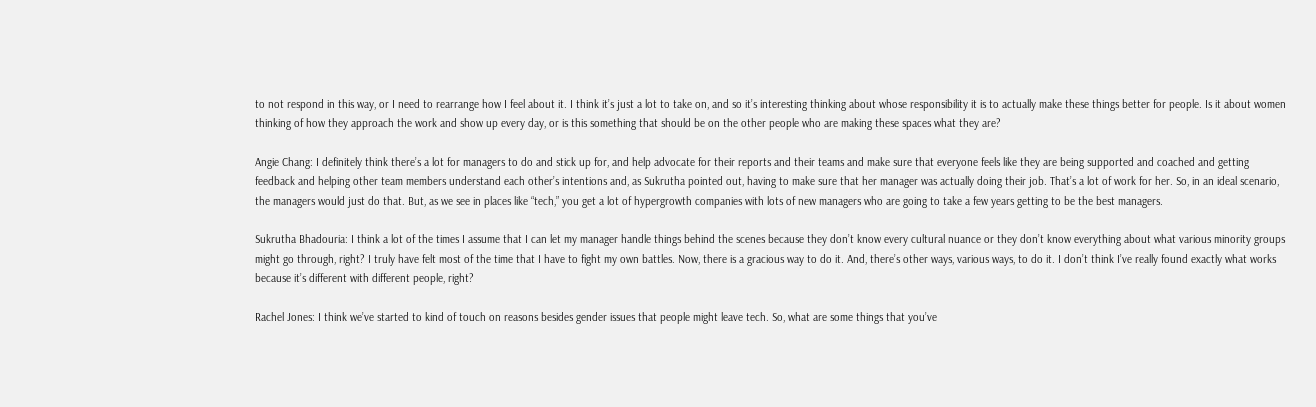to not respond in this way, or I need to rearrange how I feel about it. I think it’s just a lot to take on, and so it’s interesting thinking about whose responsibility it is to actually make these things better for people. Is it about women thinking of how they approach the work and show up every day, or is this something that should be on the other people who are making these spaces what they are?

Angie Chang: I definitely think there’s a lot for managers to do and stick up for, and help advocate for their reports and their teams and make sure that everyone feels like they are being supported and coached and getting feedback and helping other team members understand each other’s intentions and, as Sukrutha pointed out, having to make sure that her manager was actually doing their job. That’s a lot of work for her. So, in an ideal scenario, the managers would just do that. But, as we see in places like “tech,” you get a lot of hypergrowth companies with lots of new managers who are going to take a few years getting to be the best managers.

Sukrutha Bhadouria: I think a lot of the times I assume that I can let my manager handle things behind the scenes because they don’t know every cultural nuance or they don’t know everything about what various minority groups might go through, right? I truly have felt most of the time that I have to fight my own battles. Now, there is a gracious way to do it. And, there’s other ways, various ways, to do it. I don’t think I’ve really found exactly what works because it’s different with different people, right?

Rachel Jones: I think we’ve started to kind of touch on reasons besides gender issues that people might leave tech. So, what are some things that you’ve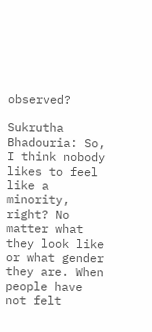observed?

Sukrutha Bhadouria: So, I think nobody likes to feel like a minority, right? No matter what they look like or what gender they are. When people have not felt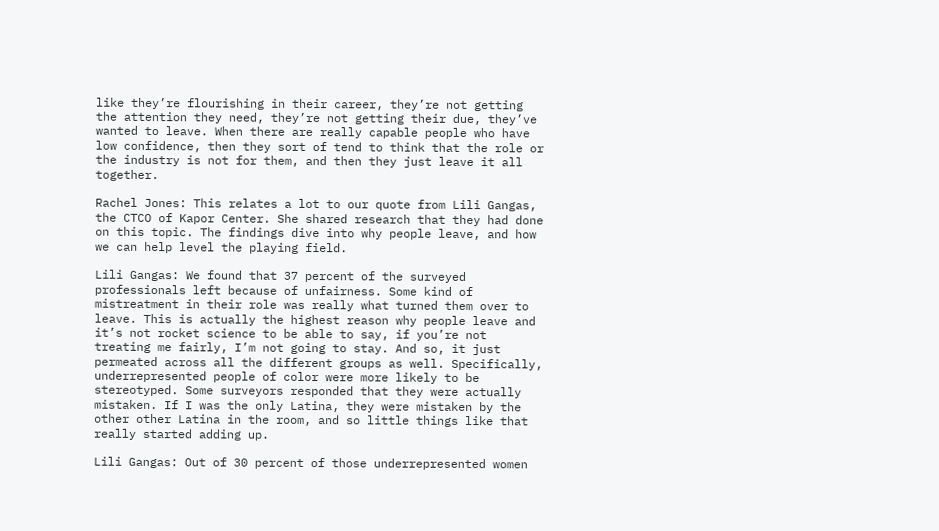like they’re flourishing in their career, they’re not getting the attention they need, they’re not getting their due, they’ve wanted to leave. When there are really capable people who have low confidence, then they sort of tend to think that the role or the industry is not for them, and then they just leave it all together.

Rachel Jones: This relates a lot to our quote from Lili Gangas, the CTCO of Kapor Center. She shared research that they had done on this topic. The findings dive into why people leave, and how we can help level the playing field.

Lili Gangas: We found that 37 percent of the surveyed professionals left because of unfairness. Some kind of mistreatment in their role was really what turned them over to leave. This is actually the highest reason why people leave and it’s not rocket science to be able to say, if you’re not treating me fairly, I’m not going to stay. And so, it just permeated across all the different groups as well. Specifically, underrepresented people of color were more likely to be stereotyped. Some surveyors responded that they were actually mistaken. If I was the only Latina, they were mistaken by the other other Latina in the room, and so little things like that really started adding up.

Lili Gangas: Out of 30 percent of those underrepresented women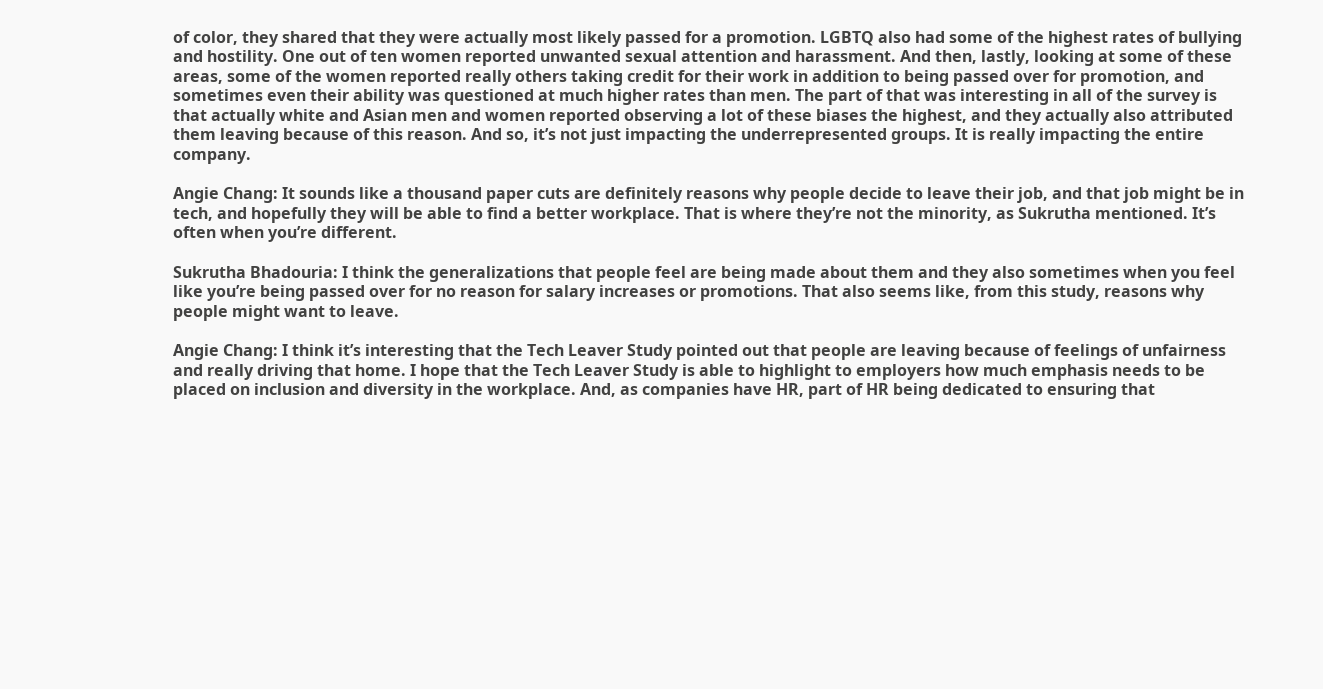of color, they shared that they were actually most likely passed for a promotion. LGBTQ also had some of the highest rates of bullying and hostility. One out of ten women reported unwanted sexual attention and harassment. And then, lastly, looking at some of these areas, some of the women reported really others taking credit for their work in addition to being passed over for promotion, and sometimes even their ability was questioned at much higher rates than men. The part of that was interesting in all of the survey is that actually white and Asian men and women reported observing a lot of these biases the highest, and they actually also attributed them leaving because of this reason. And so, it’s not just impacting the underrepresented groups. It is really impacting the entire company.

Angie Chang: It sounds like a thousand paper cuts are definitely reasons why people decide to leave their job, and that job might be in tech, and hopefully they will be able to find a better workplace. That is where they’re not the minority, as Sukrutha mentioned. It’s often when you’re different.

Sukrutha Bhadouria: I think the generalizations that people feel are being made about them and they also sometimes when you feel like you’re being passed over for no reason for salary increases or promotions. That also seems like, from this study, reasons why people might want to leave.

Angie Chang: I think it’s interesting that the Tech Leaver Study pointed out that people are leaving because of feelings of unfairness and really driving that home. I hope that the Tech Leaver Study is able to highlight to employers how much emphasis needs to be placed on inclusion and diversity in the workplace. And, as companies have HR, part of HR being dedicated to ensuring that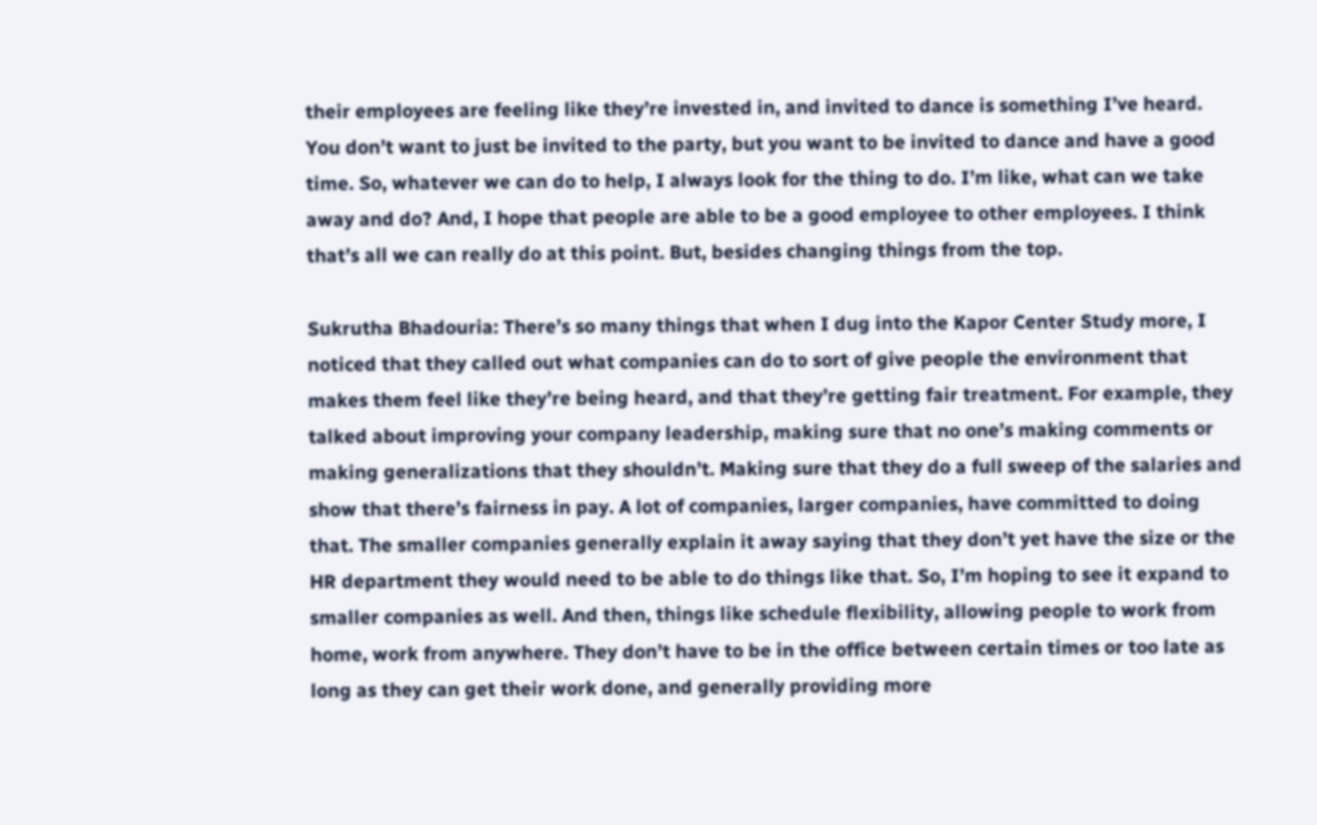their employees are feeling like they’re invested in, and invited to dance is something I’ve heard. You don’t want to just be invited to the party, but you want to be invited to dance and have a good time. So, whatever we can do to help, I always look for the thing to do. I’m like, what can we take away and do? And, I hope that people are able to be a good employee to other employees. I think that’s all we can really do at this point. But, besides changing things from the top.

Sukrutha Bhadouria: There’s so many things that when I dug into the Kapor Center Study more, I noticed that they called out what companies can do to sort of give people the environment that makes them feel like they’re being heard, and that they’re getting fair treatment. For example, they talked about improving your company leadership, making sure that no one’s making comments or making generalizations that they shouldn’t. Making sure that they do a full sweep of the salaries and show that there’s fairness in pay. A lot of companies, larger companies, have committed to doing that. The smaller companies generally explain it away saying that they don’t yet have the size or the HR department they would need to be able to do things like that. So, I’m hoping to see it expand to smaller companies as well. And then, things like schedule flexibility, allowing people to work from home, work from anywhere. They don’t have to be in the office between certain times or too late as long as they can get their work done, and generally providing more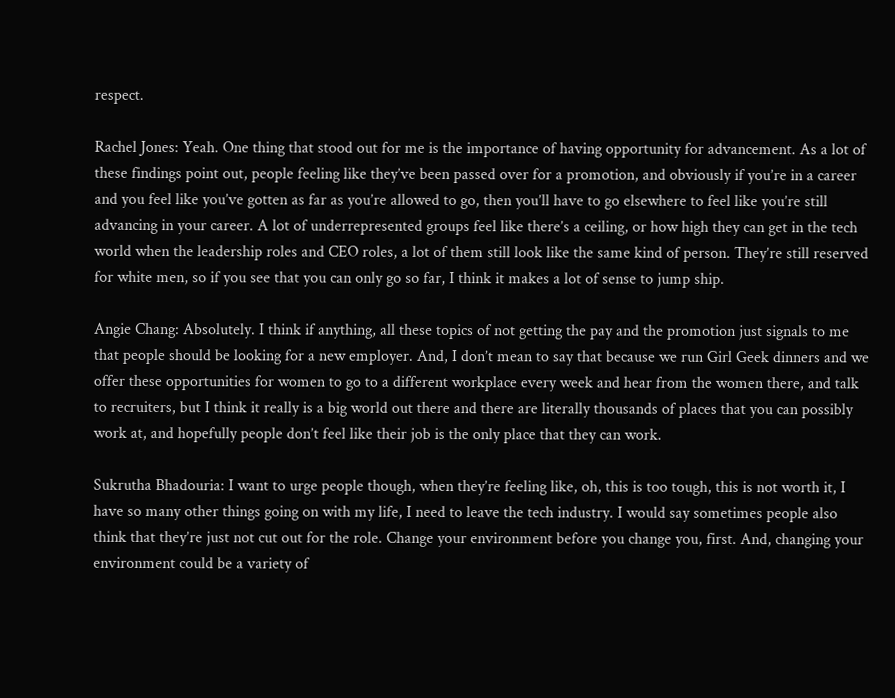respect.

Rachel Jones: Yeah. One thing that stood out for me is the importance of having opportunity for advancement. As a lot of these findings point out, people feeling like they’ve been passed over for a promotion, and obviously if you’re in a career and you feel like you’ve gotten as far as you’re allowed to go, then you’ll have to go elsewhere to feel like you’re still advancing in your career. A lot of underrepresented groups feel like there’s a ceiling, or how high they can get in the tech world when the leadership roles and CEO roles, a lot of them still look like the same kind of person. They’re still reserved for white men, so if you see that you can only go so far, I think it makes a lot of sense to jump ship.

Angie Chang: Absolutely. I think if anything, all these topics of not getting the pay and the promotion just signals to me that people should be looking for a new employer. And, I don’t mean to say that because we run Girl Geek dinners and we offer these opportunities for women to go to a different workplace every week and hear from the women there, and talk to recruiters, but I think it really is a big world out there and there are literally thousands of places that you can possibly work at, and hopefully people don’t feel like their job is the only place that they can work.

Sukrutha Bhadouria: I want to urge people though, when they’re feeling like, oh, this is too tough, this is not worth it, I have so many other things going on with my life, I need to leave the tech industry. I would say sometimes people also think that they’re just not cut out for the role. Change your environment before you change you, first. And, changing your environment could be a variety of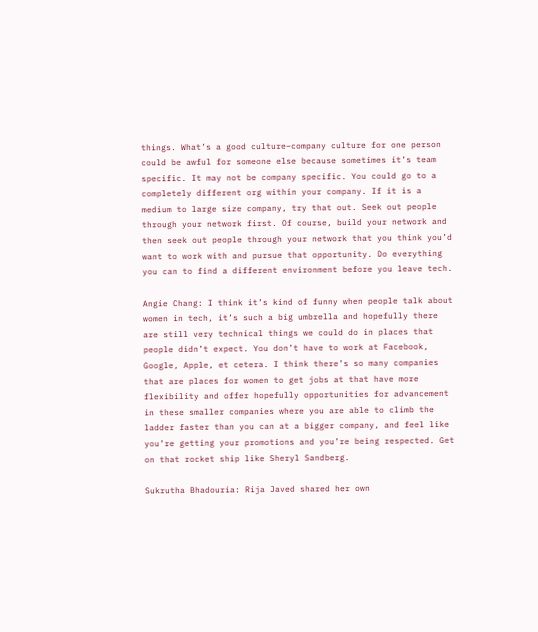things. What’s a good culture–company culture for one person could be awful for someone else because sometimes it’s team specific. It may not be company specific. You could go to a completely different org within your company. If it is a medium to large size company, try that out. Seek out people through your network first. Of course, build your network and then seek out people through your network that you think you’d want to work with and pursue that opportunity. Do everything you can to find a different environment before you leave tech.

Angie Chang: I think it’s kind of funny when people talk about women in tech, it’s such a big umbrella and hopefully there are still very technical things we could do in places that people didn’t expect. You don’t have to work at Facebook, Google, Apple, et cetera. I think there’s so many companies that are places for women to get jobs at that have more flexibility and offer hopefully opportunities for advancement in these smaller companies where you are able to climb the ladder faster than you can at a bigger company, and feel like you’re getting your promotions and you’re being respected. Get on that rocket ship like Sheryl Sandberg.

Sukrutha Bhadouria: Rija Javed shared her own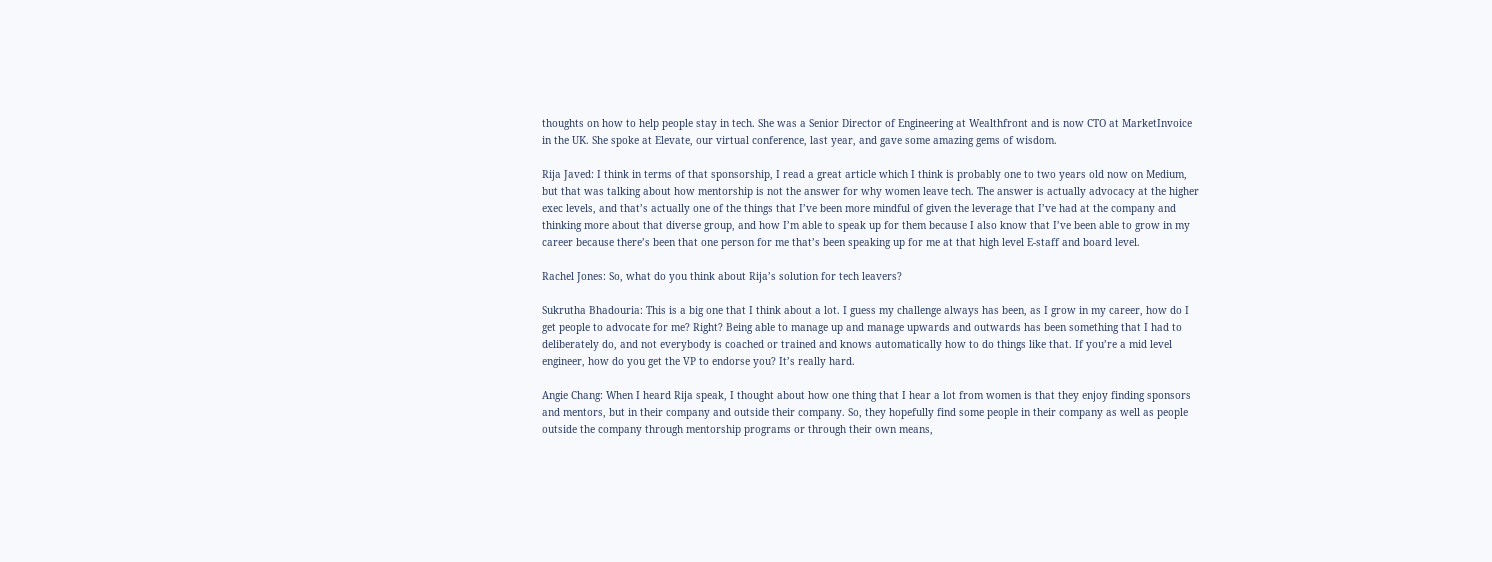thoughts on how to help people stay in tech. She was a Senior Director of Engineering at Wealthfront and is now CTO at MarketInvoice in the UK. She spoke at Elevate, our virtual conference, last year, and gave some amazing gems of wisdom.

Rija Javed: I think in terms of that sponsorship, I read a great article which I think is probably one to two years old now on Medium, but that was talking about how mentorship is not the answer for why women leave tech. The answer is actually advocacy at the higher exec levels, and that’s actually one of the things that I’ve been more mindful of given the leverage that I’ve had at the company and thinking more about that diverse group, and how I’m able to speak up for them because I also know that I’ve been able to grow in my career because there’s been that one person for me that’s been speaking up for me at that high level E-staff and board level.

Rachel Jones: So, what do you think about Rija’s solution for tech leavers?

Sukrutha Bhadouria: This is a big one that I think about a lot. I guess my challenge always has been, as I grow in my career, how do I get people to advocate for me? Right? Being able to manage up and manage upwards and outwards has been something that I had to deliberately do, and not everybody is coached or trained and knows automatically how to do things like that. If you’re a mid level engineer, how do you get the VP to endorse you? It’s really hard.

Angie Chang: When I heard Rija speak, I thought about how one thing that I hear a lot from women is that they enjoy finding sponsors and mentors, but in their company and outside their company. So, they hopefully find some people in their company as well as people outside the company through mentorship programs or through their own means,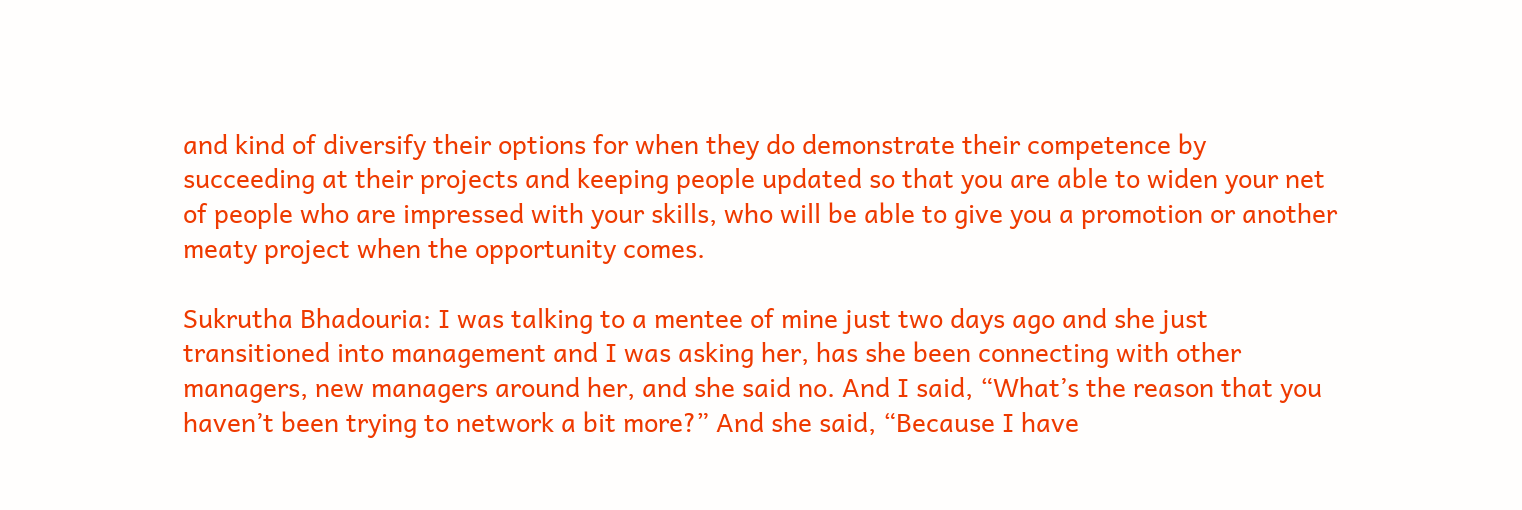and kind of diversify their options for when they do demonstrate their competence by succeeding at their projects and keeping people updated so that you are able to widen your net of people who are impressed with your skills, who will be able to give you a promotion or another meaty project when the opportunity comes.

Sukrutha Bhadouria: I was talking to a mentee of mine just two days ago and she just transitioned into management and I was asking her, has she been connecting with other managers, new managers around her, and she said no. And I said, “What’s the reason that you haven’t been trying to network a bit more?” And she said, “Because I have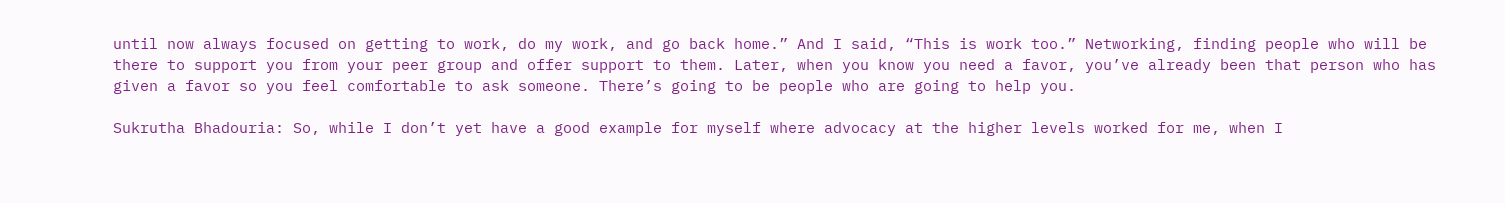until now always focused on getting to work, do my work, and go back home.” And I said, “This is work too.” Networking, finding people who will be there to support you from your peer group and offer support to them. Later, when you know you need a favor, you’ve already been that person who has given a favor so you feel comfortable to ask someone. There’s going to be people who are going to help you.

Sukrutha Bhadouria: So, while I don’t yet have a good example for myself where advocacy at the higher levels worked for me, when I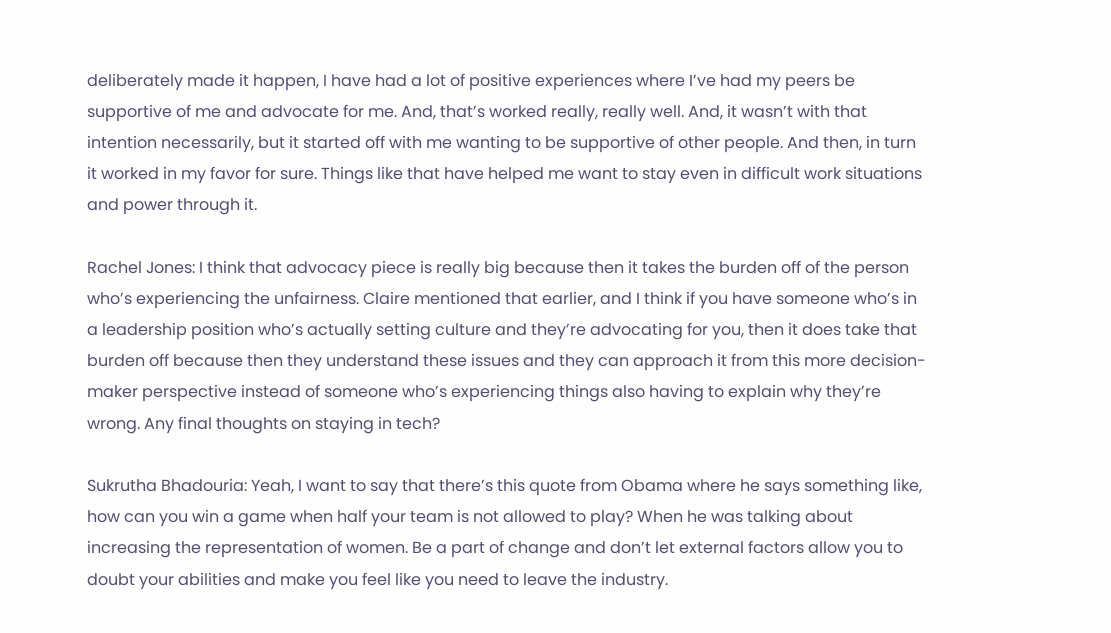deliberately made it happen, I have had a lot of positive experiences where I’ve had my peers be supportive of me and advocate for me. And, that’s worked really, really well. And, it wasn’t with that intention necessarily, but it started off with me wanting to be supportive of other people. And then, in turn it worked in my favor for sure. Things like that have helped me want to stay even in difficult work situations and power through it.

Rachel Jones: I think that advocacy piece is really big because then it takes the burden off of the person who’s experiencing the unfairness. Claire mentioned that earlier, and I think if you have someone who’s in a leadership position who’s actually setting culture and they’re advocating for you, then it does take that burden off because then they understand these issues and they can approach it from this more decision-maker perspective instead of someone who’s experiencing things also having to explain why they’re wrong. Any final thoughts on staying in tech?

Sukrutha Bhadouria: Yeah, I want to say that there’s this quote from Obama where he says something like, how can you win a game when half your team is not allowed to play? When he was talking about increasing the representation of women. Be a part of change and don’t let external factors allow you to doubt your abilities and make you feel like you need to leave the industry.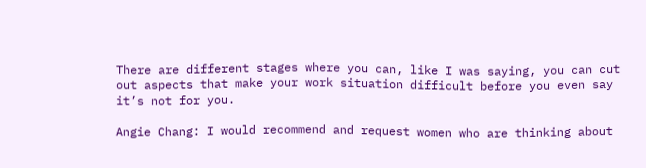There are different stages where you can, like I was saying, you can cut out aspects that make your work situation difficult before you even say it’s not for you.

Angie Chang: I would recommend and request women who are thinking about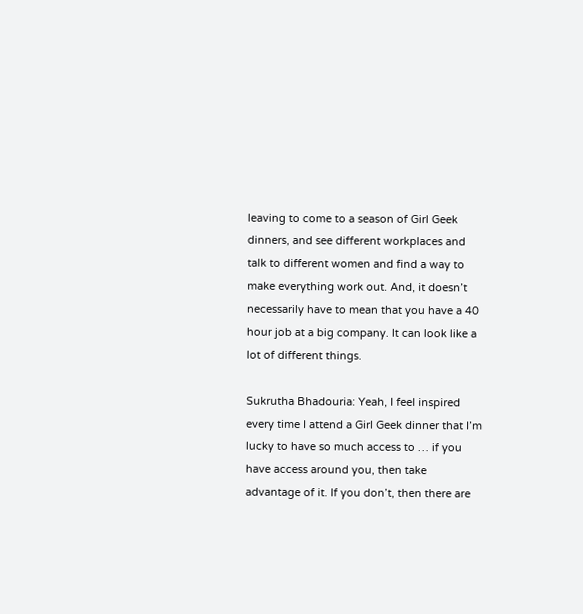leaving to come to a season of Girl Geek dinners, and see different workplaces and talk to different women and find a way to make everything work out. And, it doesn’t necessarily have to mean that you have a 40 hour job at a big company. It can look like a lot of different things.

Sukrutha Bhadouria: Yeah, I feel inspired every time I attend a Girl Geek dinner that I’m lucky to have so much access to … if you have access around you, then take advantage of it. If you don’t, then there are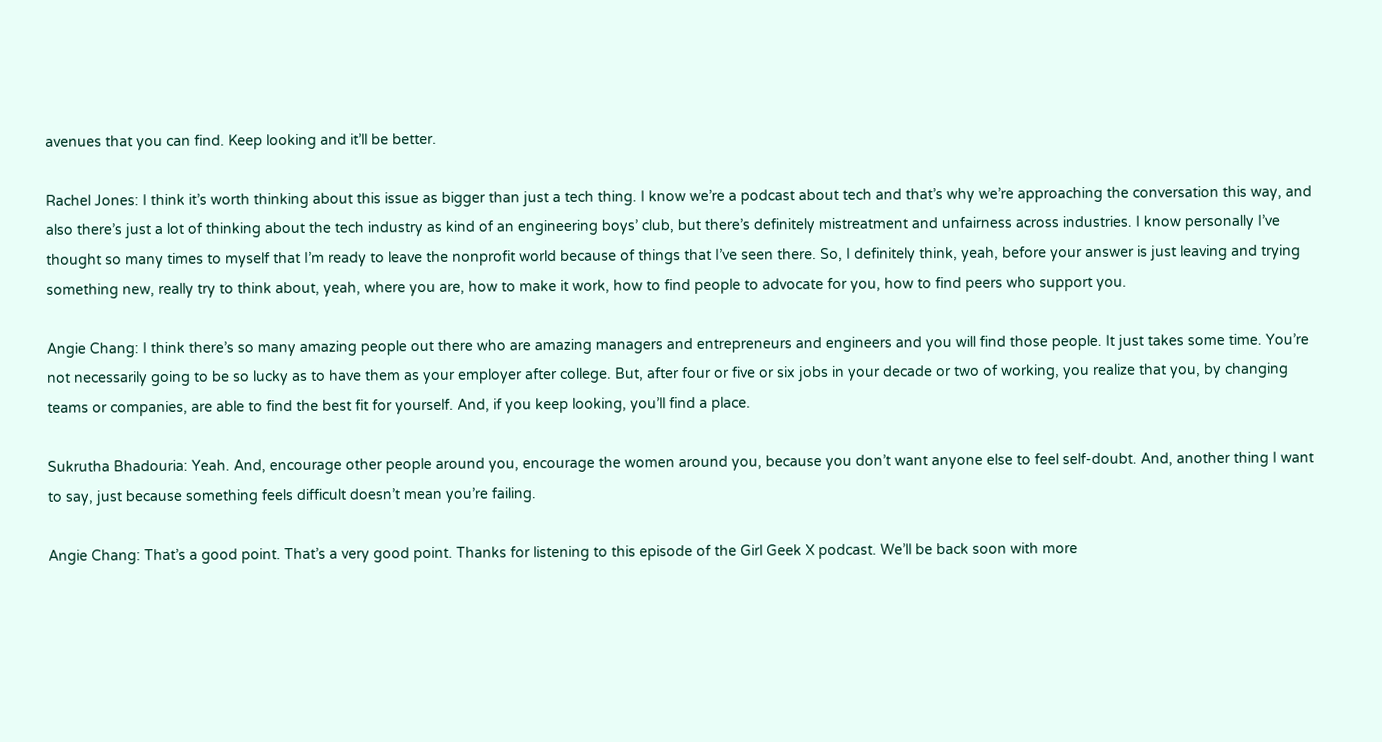avenues that you can find. Keep looking and it’ll be better.

Rachel Jones: I think it’s worth thinking about this issue as bigger than just a tech thing. I know we’re a podcast about tech and that’s why we’re approaching the conversation this way, and also there’s just a lot of thinking about the tech industry as kind of an engineering boys’ club, but there’s definitely mistreatment and unfairness across industries. I know personally I’ve thought so many times to myself that I’m ready to leave the nonprofit world because of things that I’ve seen there. So, I definitely think, yeah, before your answer is just leaving and trying something new, really try to think about, yeah, where you are, how to make it work, how to find people to advocate for you, how to find peers who support you.

Angie Chang: I think there’s so many amazing people out there who are amazing managers and entrepreneurs and engineers and you will find those people. It just takes some time. You’re not necessarily going to be so lucky as to have them as your employer after college. But, after four or five or six jobs in your decade or two of working, you realize that you, by changing teams or companies, are able to find the best fit for yourself. And, if you keep looking, you’ll find a place.

Sukrutha Bhadouria: Yeah. And, encourage other people around you, encourage the women around you, because you don’t want anyone else to feel self-doubt. And, another thing I want to say, just because something feels difficult doesn’t mean you’re failing.

Angie Chang: That’s a good point. That’s a very good point. Thanks for listening to this episode of the Girl Geek X podcast. We’ll be back soon with more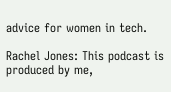advice for women in tech.

Rachel Jones: This podcast is produced by me,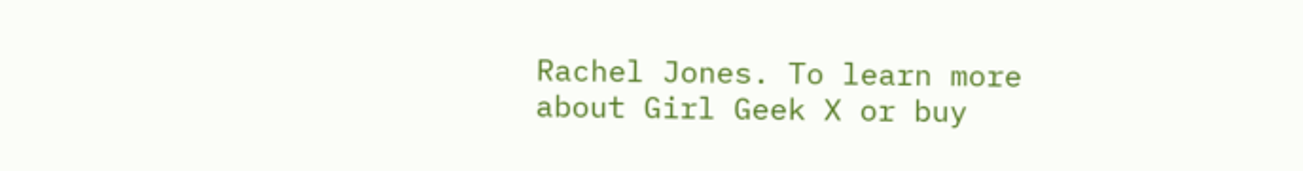Rachel Jones. To learn more about Girl Geek X or buy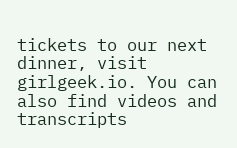tickets to our next dinner, visit girlgeek.io. You can also find videos and transcripts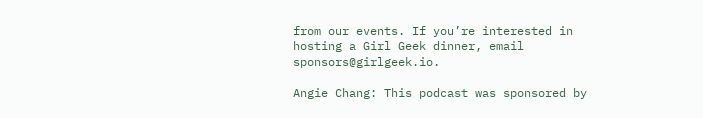from our events. If you’re interested in hosting a Girl Geek dinner, email sponsors@girlgeek.io.

Angie Chang: This podcast was sponsored by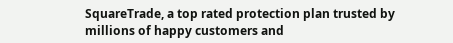SquareTrade, a top rated protection plan trusted by millions of happy customers and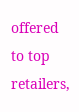offered to top retailers,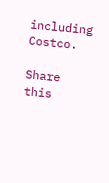including Costco.

Share this